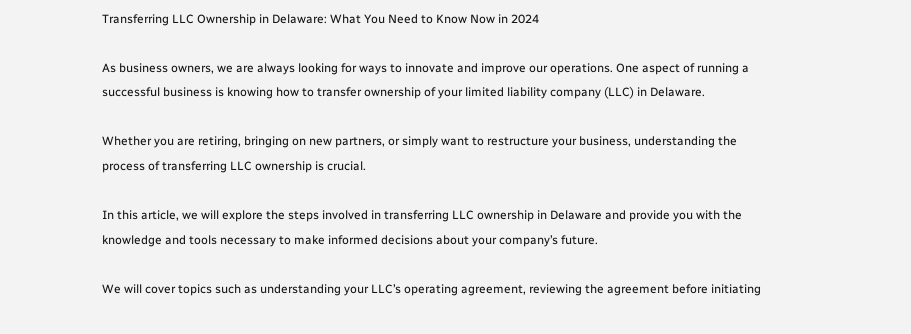Transferring LLC Ownership in Delaware: What You Need to Know Now in 2024

As business owners, we are always looking for ways to innovate and improve our operations. One aspect of running a successful business is knowing how to transfer ownership of your limited liability company (LLC) in Delaware.

Whether you are retiring, bringing on new partners, or simply want to restructure your business, understanding the process of transferring LLC ownership is crucial.

In this article, we will explore the steps involved in transferring LLC ownership in Delaware and provide you with the knowledge and tools necessary to make informed decisions about your company’s future.

We will cover topics such as understanding your LLC’s operating agreement, reviewing the agreement before initiating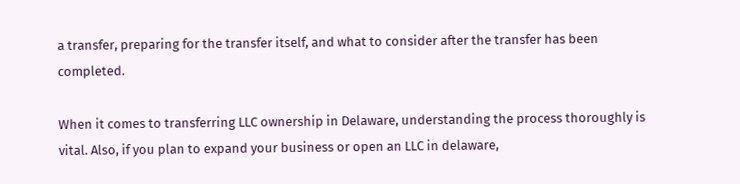a transfer, preparing for the transfer itself, and what to consider after the transfer has been completed.

When it comes to transferring LLC ownership in Delaware, understanding the process thoroughly is vital. Also, if you plan to expand your business or open an LLC in delaware,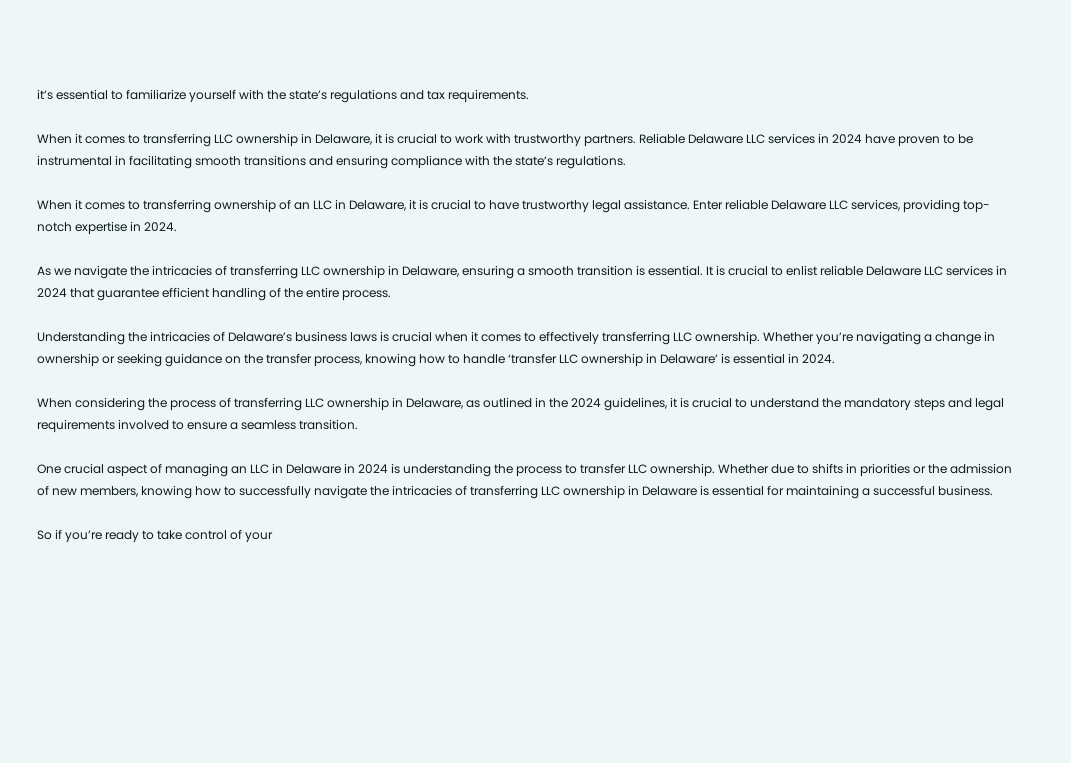it’s essential to familiarize yourself with the state’s regulations and tax requirements.

When it comes to transferring LLC ownership in Delaware, it is crucial to work with trustworthy partners. Reliable Delaware LLC services in 2024 have proven to be instrumental in facilitating smooth transitions and ensuring compliance with the state’s regulations.

When it comes to transferring ownership of an LLC in Delaware, it is crucial to have trustworthy legal assistance. Enter reliable Delaware LLC services, providing top-notch expertise in 2024.

As we navigate the intricacies of transferring LLC ownership in Delaware, ensuring a smooth transition is essential. It is crucial to enlist reliable Delaware LLC services in 2024 that guarantee efficient handling of the entire process.

Understanding the intricacies of Delaware’s business laws is crucial when it comes to effectively transferring LLC ownership. Whether you’re navigating a change in ownership or seeking guidance on the transfer process, knowing how to handle ‘transfer LLC ownership in Delaware’ is essential in 2024.

When considering the process of transferring LLC ownership in Delaware, as outlined in the 2024 guidelines, it is crucial to understand the mandatory steps and legal requirements involved to ensure a seamless transition.

One crucial aspect of managing an LLC in Delaware in 2024 is understanding the process to transfer LLC ownership. Whether due to shifts in priorities or the admission of new members, knowing how to successfully navigate the intricacies of transferring LLC ownership in Delaware is essential for maintaining a successful business.

So if you’re ready to take control of your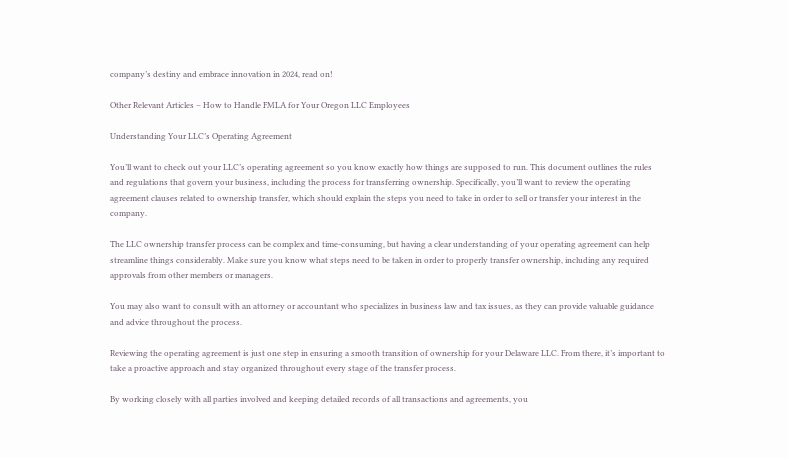company’s destiny and embrace innovation in 2024, read on!

Other Relevant Articles – How to Handle FMLA for Your Oregon LLC Employees

Understanding Your LLC’s Operating Agreement

You’ll want to check out your LLC’s operating agreement so you know exactly how things are supposed to run. This document outlines the rules and regulations that govern your business, including the process for transferring ownership. Specifically, you’ll want to review the operating agreement clauses related to ownership transfer, which should explain the steps you need to take in order to sell or transfer your interest in the company.

The LLC ownership transfer process can be complex and time-consuming, but having a clear understanding of your operating agreement can help streamline things considerably. Make sure you know what steps need to be taken in order to properly transfer ownership, including any required approvals from other members or managers.

You may also want to consult with an attorney or accountant who specializes in business law and tax issues, as they can provide valuable guidance and advice throughout the process.

Reviewing the operating agreement is just one step in ensuring a smooth transition of ownership for your Delaware LLC. From there, it’s important to take a proactive approach and stay organized throughout every stage of the transfer process.

By working closely with all parties involved and keeping detailed records of all transactions and agreements, you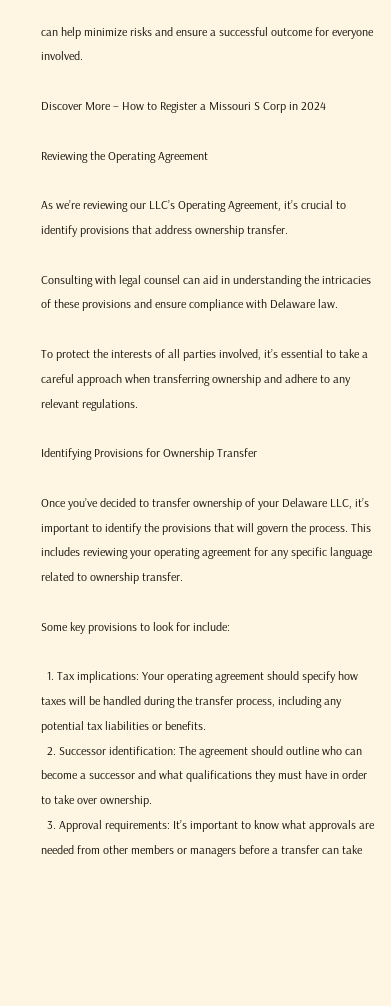can help minimize risks and ensure a successful outcome for everyone involved.

Discover More – How to Register a Missouri S Corp in 2024

Reviewing the Operating Agreement

As we’re reviewing our LLC’s Operating Agreement, it’s crucial to identify provisions that address ownership transfer.

Consulting with legal counsel can aid in understanding the intricacies of these provisions and ensure compliance with Delaware law.

To protect the interests of all parties involved, it’s essential to take a careful approach when transferring ownership and adhere to any relevant regulations.

Identifying Provisions for Ownership Transfer

Once you’ve decided to transfer ownership of your Delaware LLC, it’s important to identify the provisions that will govern the process. This includes reviewing your operating agreement for any specific language related to ownership transfer.

Some key provisions to look for include:

  1. Tax implications: Your operating agreement should specify how taxes will be handled during the transfer process, including any potential tax liabilities or benefits.
  2. Successor identification: The agreement should outline who can become a successor and what qualifications they must have in order to take over ownership.
  3. Approval requirements: It’s important to know what approvals are needed from other members or managers before a transfer can take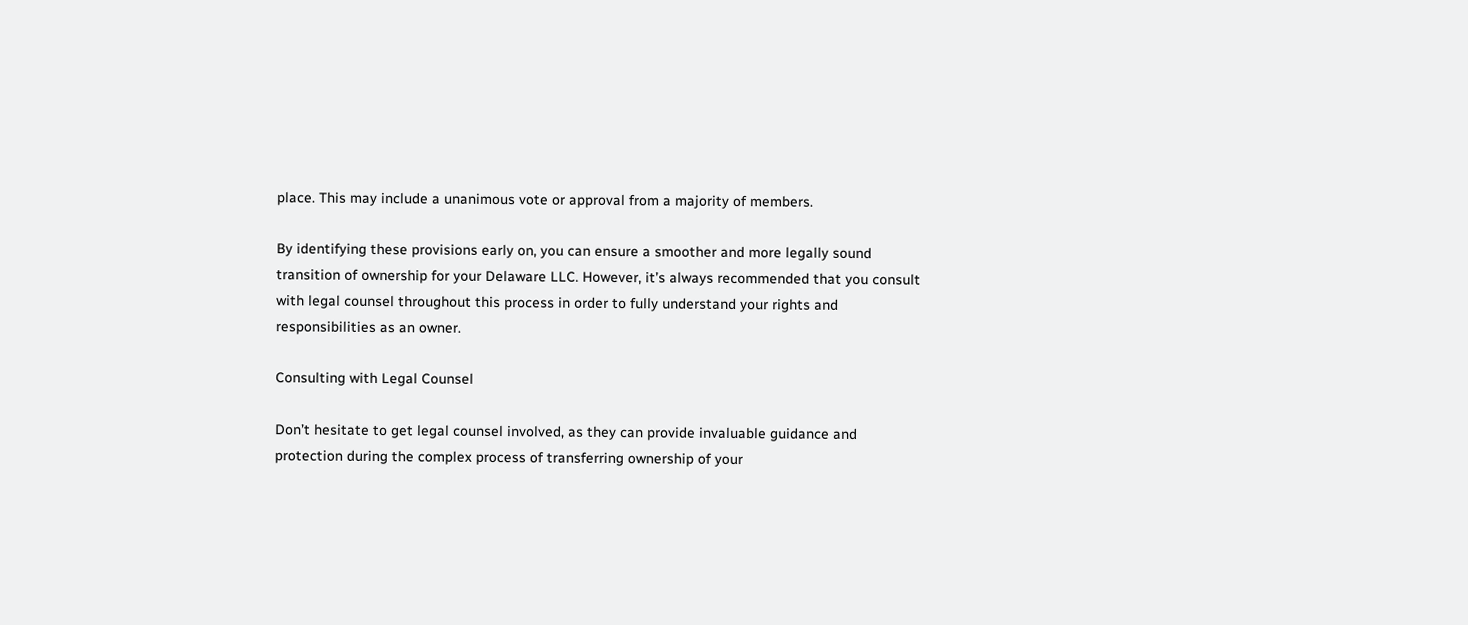place. This may include a unanimous vote or approval from a majority of members.

By identifying these provisions early on, you can ensure a smoother and more legally sound transition of ownership for your Delaware LLC. However, it’s always recommended that you consult with legal counsel throughout this process in order to fully understand your rights and responsibilities as an owner.

Consulting with Legal Counsel

Don’t hesitate to get legal counsel involved, as they can provide invaluable guidance and protection during the complex process of transferring ownership of your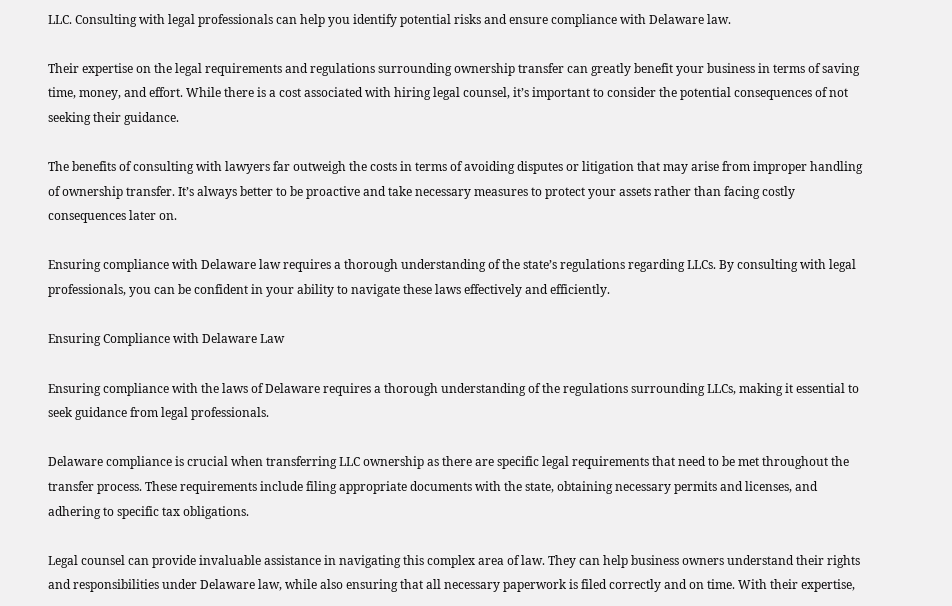LLC. Consulting with legal professionals can help you identify potential risks and ensure compliance with Delaware law.

Their expertise on the legal requirements and regulations surrounding ownership transfer can greatly benefit your business in terms of saving time, money, and effort. While there is a cost associated with hiring legal counsel, it’s important to consider the potential consequences of not seeking their guidance.

The benefits of consulting with lawyers far outweigh the costs in terms of avoiding disputes or litigation that may arise from improper handling of ownership transfer. It’s always better to be proactive and take necessary measures to protect your assets rather than facing costly consequences later on.

Ensuring compliance with Delaware law requires a thorough understanding of the state’s regulations regarding LLCs. By consulting with legal professionals, you can be confident in your ability to navigate these laws effectively and efficiently.

Ensuring Compliance with Delaware Law

Ensuring compliance with the laws of Delaware requires a thorough understanding of the regulations surrounding LLCs, making it essential to seek guidance from legal professionals.

Delaware compliance is crucial when transferring LLC ownership as there are specific legal requirements that need to be met throughout the transfer process. These requirements include filing appropriate documents with the state, obtaining necessary permits and licenses, and adhering to specific tax obligations.

Legal counsel can provide invaluable assistance in navigating this complex area of law. They can help business owners understand their rights and responsibilities under Delaware law, while also ensuring that all necessary paperwork is filed correctly and on time. With their expertise,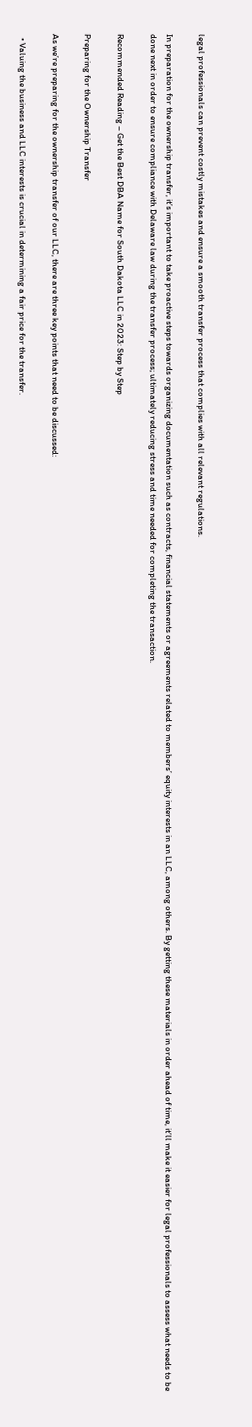legal professionals can prevent costly mistakes and ensure a smooth transfer process that complies with all relevant regulations.

In preparation for the ownership transfer, it’s important to take proactive steps towards organizing documentation such as contracts, financial statements or agreements related to members’ equity interests in an LLC, among others. By getting these materials in order ahead of time, it’ll make it easier for legal professionals to assess what needs to be done next in order to ensure compliance with Delaware law during the transfer process; ultimately reducing stress and time needed for completing the transaction.

Recommended Reading – Get the Best DBA Name for South Dakota LLC in 2023: Step by Step

Preparing for the Ownership Transfer

As we’re preparing for the ownership transfer of our LLC, there are three key points that need to be discussed:

  • Valuing the business and LLC interests is crucial in determining a fair price for the transfer.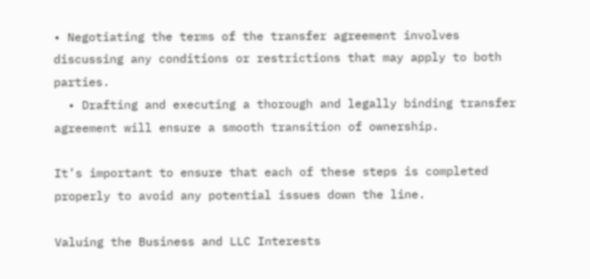• Negotiating the terms of the transfer agreement involves discussing any conditions or restrictions that may apply to both parties.
  • Drafting and executing a thorough and legally binding transfer agreement will ensure a smooth transition of ownership.

It’s important to ensure that each of these steps is completed properly to avoid any potential issues down the line.

Valuing the Business and LLC Interests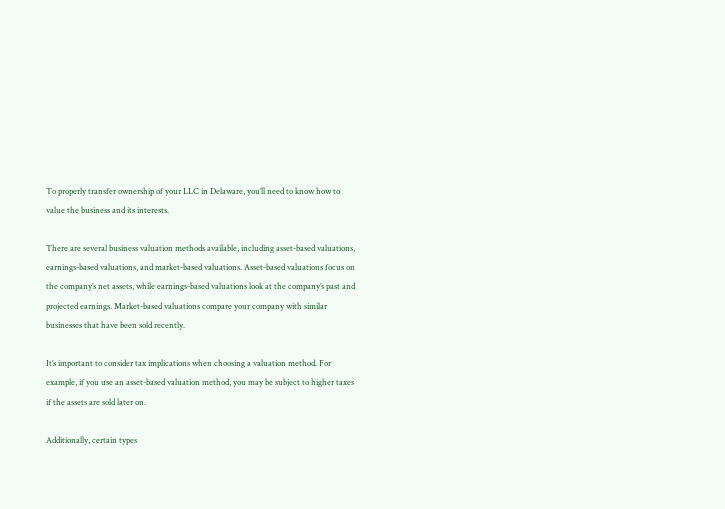To properly transfer ownership of your LLC in Delaware, you’ll need to know how to value the business and its interests.

There are several business valuation methods available, including asset-based valuations, earnings-based valuations, and market-based valuations. Asset-based valuations focus on the company’s net assets, while earnings-based valuations look at the company’s past and projected earnings. Market-based valuations compare your company with similar businesses that have been sold recently.

It’s important to consider tax implications when choosing a valuation method. For example, if you use an asset-based valuation method, you may be subject to higher taxes if the assets are sold later on.

Additionally, certain types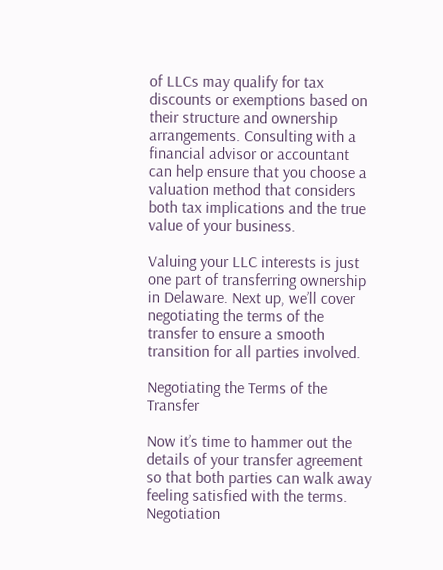of LLCs may qualify for tax discounts or exemptions based on their structure and ownership arrangements. Consulting with a financial advisor or accountant can help ensure that you choose a valuation method that considers both tax implications and the true value of your business.

Valuing your LLC interests is just one part of transferring ownership in Delaware. Next up, we’ll cover negotiating the terms of the transfer to ensure a smooth transition for all parties involved.

Negotiating the Terms of the Transfer

Now it’s time to hammer out the details of your transfer agreement so that both parties can walk away feeling satisfied with the terms. Negotiation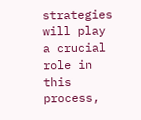strategies will play a crucial role in this process,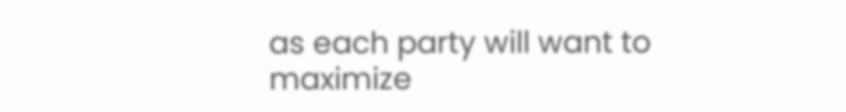as each party will want to maximize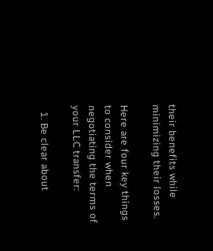their benefits while minimizing their losses.

Here are four key things to consider when negotiating the terms of your LLC transfer:

  1. Be clear about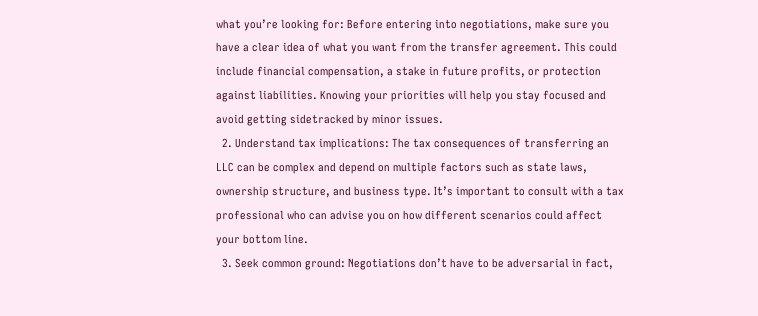what you’re looking for: Before entering into negotiations, make sure you have a clear idea of what you want from the transfer agreement. This could include financial compensation, a stake in future profits, or protection against liabilities. Knowing your priorities will help you stay focused and avoid getting sidetracked by minor issues.
  2. Understand tax implications: The tax consequences of transferring an LLC can be complex and depend on multiple factors such as state laws, ownership structure, and business type. It’s important to consult with a tax professional who can advise you on how different scenarios could affect your bottom line.
  3. Seek common ground: Negotiations don’t have to be adversarial in fact,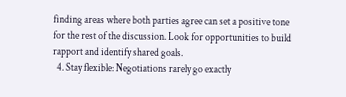finding areas where both parties agree can set a positive tone for the rest of the discussion. Look for opportunities to build rapport and identify shared goals.
  4. Stay flexible: Negotiations rarely go exactly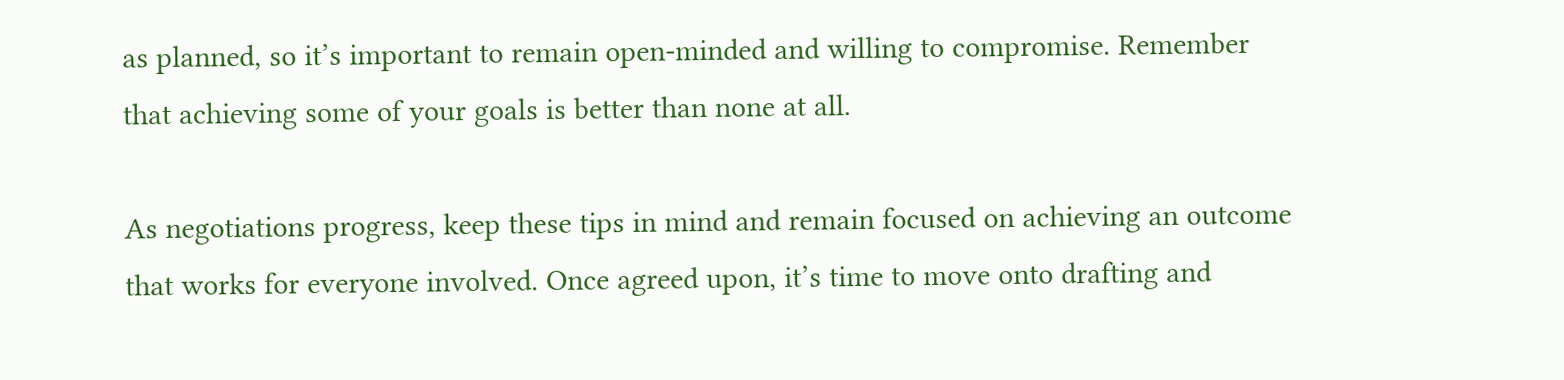as planned, so it’s important to remain open-minded and willing to compromise. Remember that achieving some of your goals is better than none at all.

As negotiations progress, keep these tips in mind and remain focused on achieving an outcome that works for everyone involved. Once agreed upon, it’s time to move onto drafting and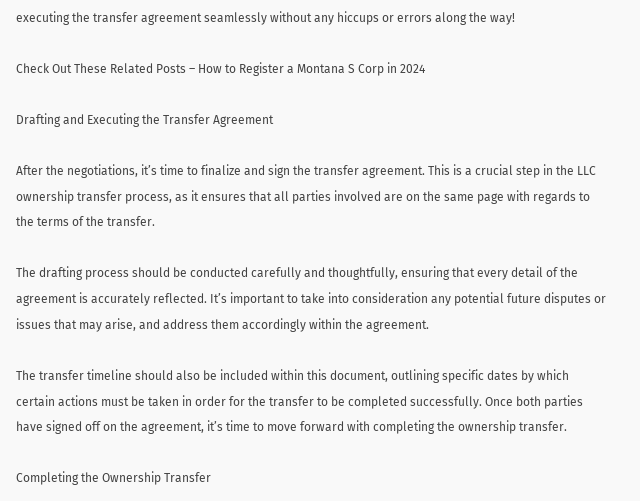executing the transfer agreement seamlessly without any hiccups or errors along the way!

Check Out These Related Posts – How to Register a Montana S Corp in 2024

Drafting and Executing the Transfer Agreement

After the negotiations, it’s time to finalize and sign the transfer agreement. This is a crucial step in the LLC ownership transfer process, as it ensures that all parties involved are on the same page with regards to the terms of the transfer.

The drafting process should be conducted carefully and thoughtfully, ensuring that every detail of the agreement is accurately reflected. It’s important to take into consideration any potential future disputes or issues that may arise, and address them accordingly within the agreement.

The transfer timeline should also be included within this document, outlining specific dates by which certain actions must be taken in order for the transfer to be completed successfully. Once both parties have signed off on the agreement, it’s time to move forward with completing the ownership transfer.

Completing the Ownership Transfer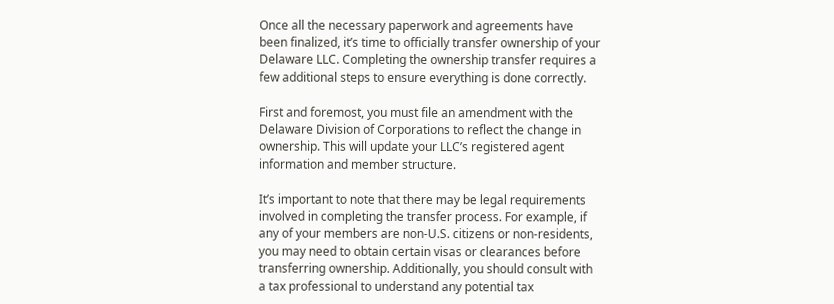Once all the necessary paperwork and agreements have been finalized, it’s time to officially transfer ownership of your Delaware LLC. Completing the ownership transfer requires a few additional steps to ensure everything is done correctly.

First and foremost, you must file an amendment with the Delaware Division of Corporations to reflect the change in ownership. This will update your LLC’s registered agent information and member structure.

It’s important to note that there may be legal requirements involved in completing the transfer process. For example, if any of your members are non-U.S. citizens or non-residents, you may need to obtain certain visas or clearances before transferring ownership. Additionally, you should consult with a tax professional to understand any potential tax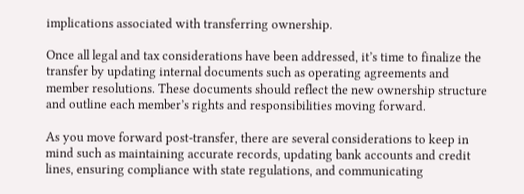implications associated with transferring ownership.

Once all legal and tax considerations have been addressed, it’s time to finalize the transfer by updating internal documents such as operating agreements and member resolutions. These documents should reflect the new ownership structure and outline each member’s rights and responsibilities moving forward.

As you move forward post-transfer, there are several considerations to keep in mind such as maintaining accurate records, updating bank accounts and credit lines, ensuring compliance with state regulations, and communicating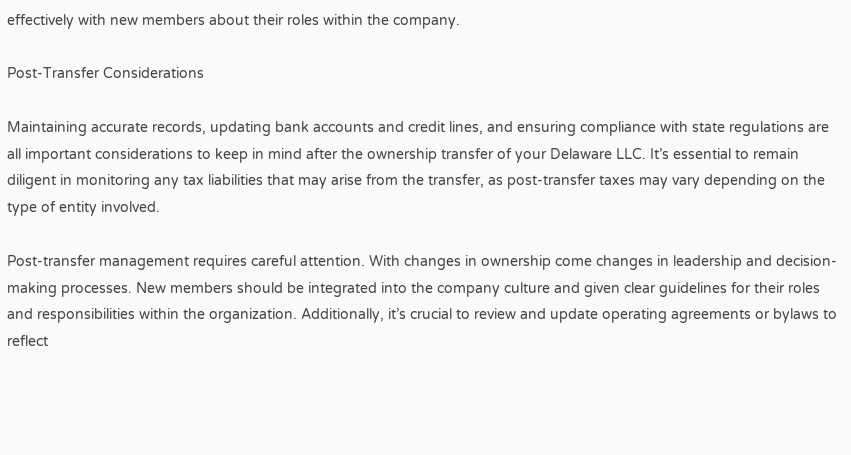effectively with new members about their roles within the company.

Post-Transfer Considerations

Maintaining accurate records, updating bank accounts and credit lines, and ensuring compliance with state regulations are all important considerations to keep in mind after the ownership transfer of your Delaware LLC. It’s essential to remain diligent in monitoring any tax liabilities that may arise from the transfer, as post-transfer taxes may vary depending on the type of entity involved.

Post-transfer management requires careful attention. With changes in ownership come changes in leadership and decision-making processes. New members should be integrated into the company culture and given clear guidelines for their roles and responsibilities within the organization. Additionally, it’s crucial to review and update operating agreements or bylaws to reflect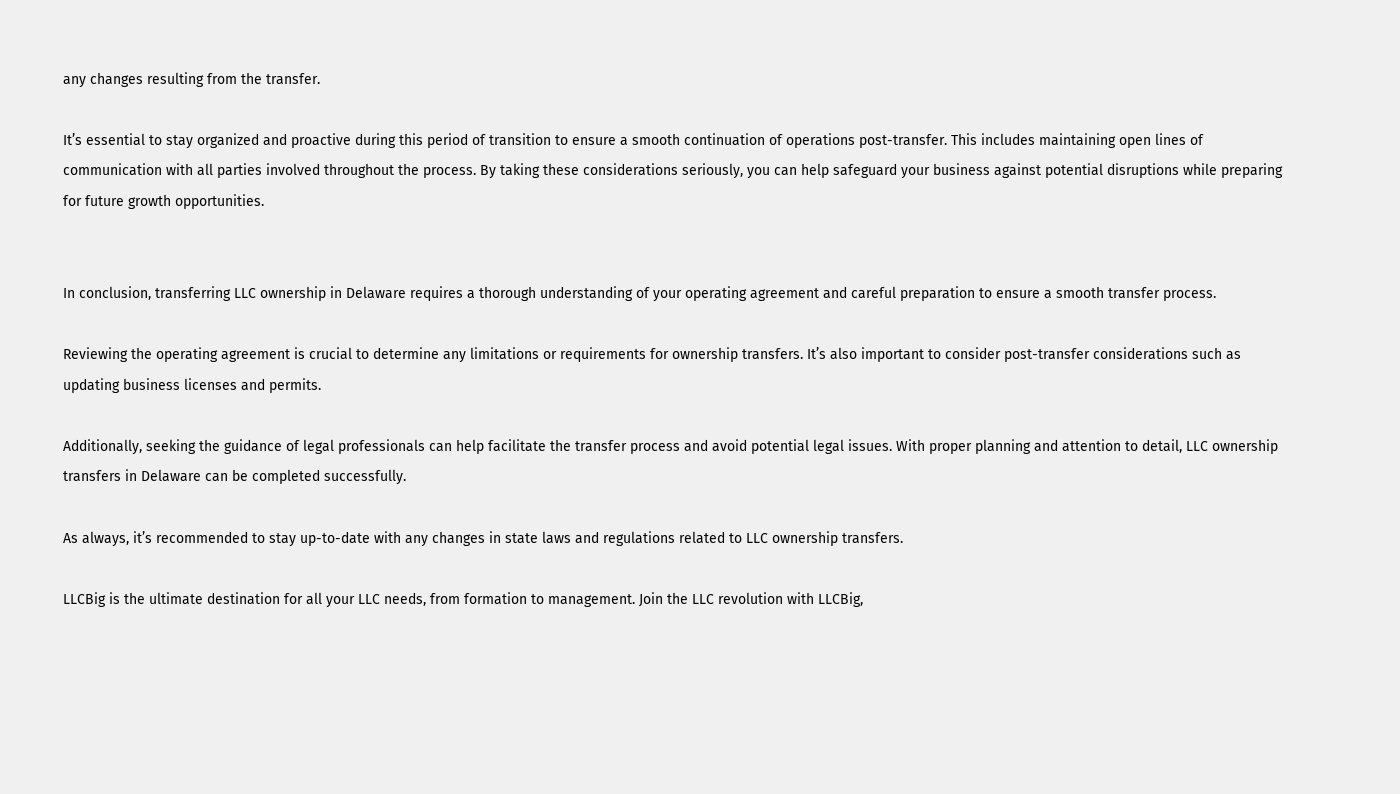any changes resulting from the transfer.

It’s essential to stay organized and proactive during this period of transition to ensure a smooth continuation of operations post-transfer. This includes maintaining open lines of communication with all parties involved throughout the process. By taking these considerations seriously, you can help safeguard your business against potential disruptions while preparing for future growth opportunities.


In conclusion, transferring LLC ownership in Delaware requires a thorough understanding of your operating agreement and careful preparation to ensure a smooth transfer process.

Reviewing the operating agreement is crucial to determine any limitations or requirements for ownership transfers. It’s also important to consider post-transfer considerations such as updating business licenses and permits.

Additionally, seeking the guidance of legal professionals can help facilitate the transfer process and avoid potential legal issues. With proper planning and attention to detail, LLC ownership transfers in Delaware can be completed successfully.

As always, it’s recommended to stay up-to-date with any changes in state laws and regulations related to LLC ownership transfers.

LLCBig is the ultimate destination for all your LLC needs, from formation to management. Join the LLC revolution with LLCBig,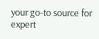your go-to source for expert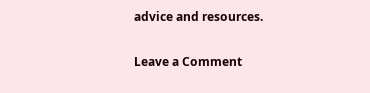advice and resources.

Leave a Comment